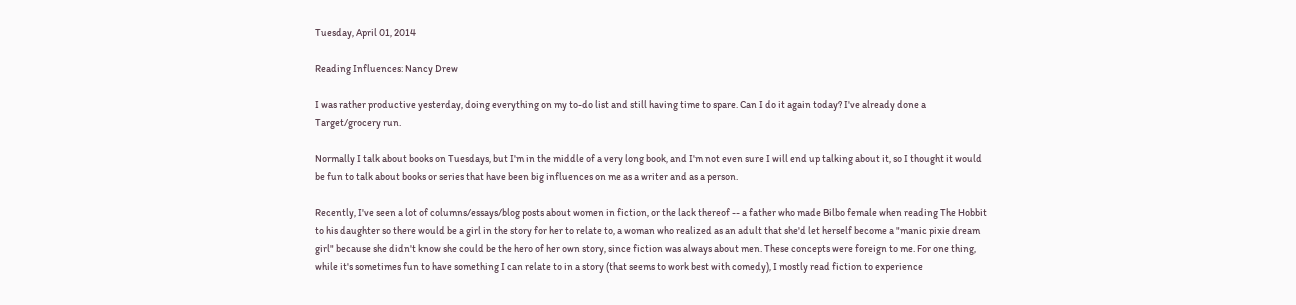Tuesday, April 01, 2014

Reading Influences: Nancy Drew

I was rather productive yesterday, doing everything on my to-do list and still having time to spare. Can I do it again today? I've already done a Target/grocery run.

Normally I talk about books on Tuesdays, but I'm in the middle of a very long book, and I'm not even sure I will end up talking about it, so I thought it would be fun to talk about books or series that have been big influences on me as a writer and as a person.

Recently, I've seen a lot of columns/essays/blog posts about women in fiction, or the lack thereof -- a father who made Bilbo female when reading The Hobbit to his daughter so there would be a girl in the story for her to relate to, a woman who realized as an adult that she'd let herself become a "manic pixie dream girl" because she didn't know she could be the hero of her own story, since fiction was always about men. These concepts were foreign to me. For one thing, while it's sometimes fun to have something I can relate to in a story (that seems to work best with comedy), I mostly read fiction to experience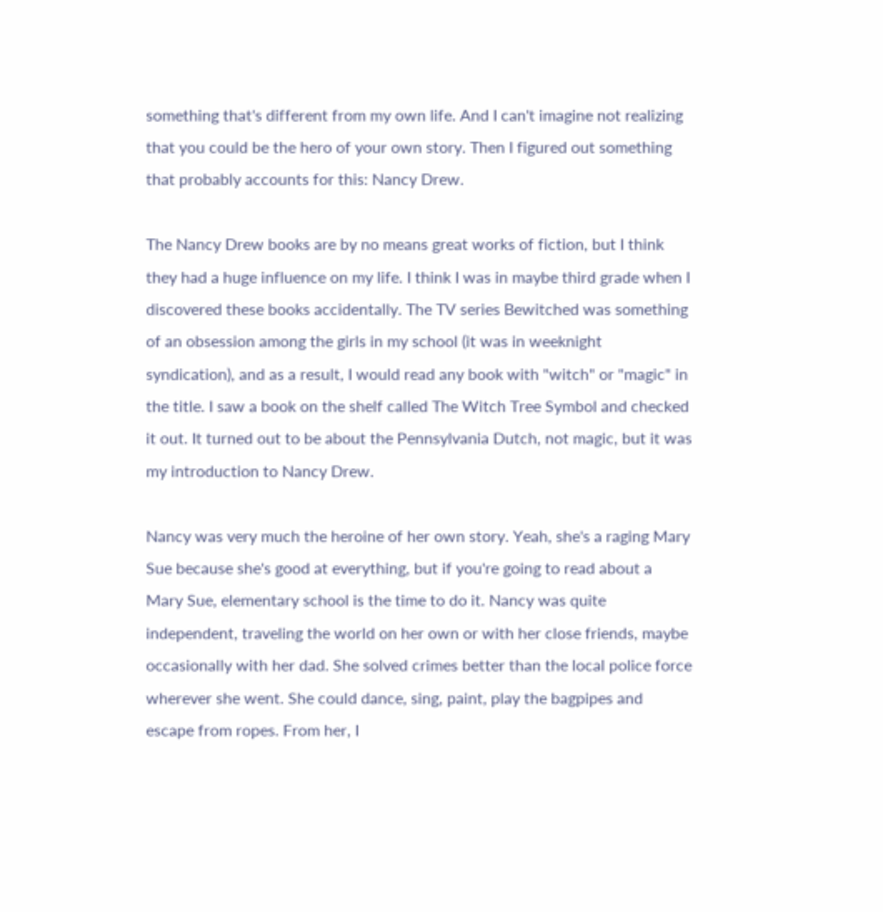something that's different from my own life. And I can't imagine not realizing that you could be the hero of your own story. Then I figured out something that probably accounts for this: Nancy Drew.

The Nancy Drew books are by no means great works of fiction, but I think they had a huge influence on my life. I think I was in maybe third grade when I discovered these books accidentally. The TV series Bewitched was something of an obsession among the girls in my school (it was in weeknight syndication), and as a result, I would read any book with "witch" or "magic" in the title. I saw a book on the shelf called The Witch Tree Symbol and checked it out. It turned out to be about the Pennsylvania Dutch, not magic, but it was my introduction to Nancy Drew.

Nancy was very much the heroine of her own story. Yeah, she's a raging Mary Sue because she's good at everything, but if you're going to read about a Mary Sue, elementary school is the time to do it. Nancy was quite independent, traveling the world on her own or with her close friends, maybe occasionally with her dad. She solved crimes better than the local police force wherever she went. She could dance, sing, paint, play the bagpipes and escape from ropes. From her, I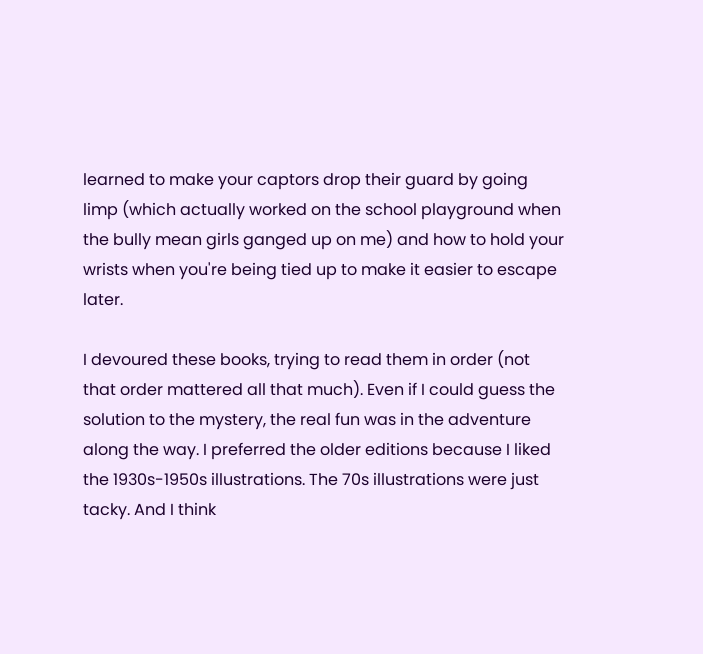learned to make your captors drop their guard by going limp (which actually worked on the school playground when the bully mean girls ganged up on me) and how to hold your wrists when you're being tied up to make it easier to escape later.

I devoured these books, trying to read them in order (not that order mattered all that much). Even if I could guess the solution to the mystery, the real fun was in the adventure along the way. I preferred the older editions because I liked the 1930s-1950s illustrations. The 70s illustrations were just tacky. And I think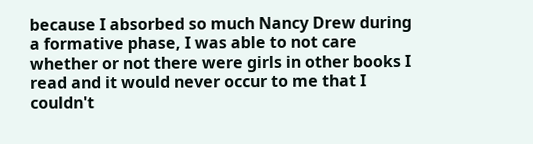because I absorbed so much Nancy Drew during a formative phase, I was able to not care whether or not there were girls in other books I read and it would never occur to me that I couldn't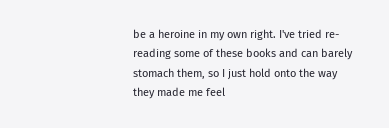be a heroine in my own right. I've tried re-reading some of these books and can barely stomach them, so I just hold onto the way they made me feel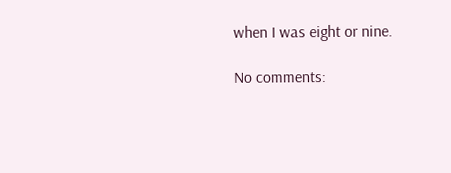when I was eight or nine.

No comments: